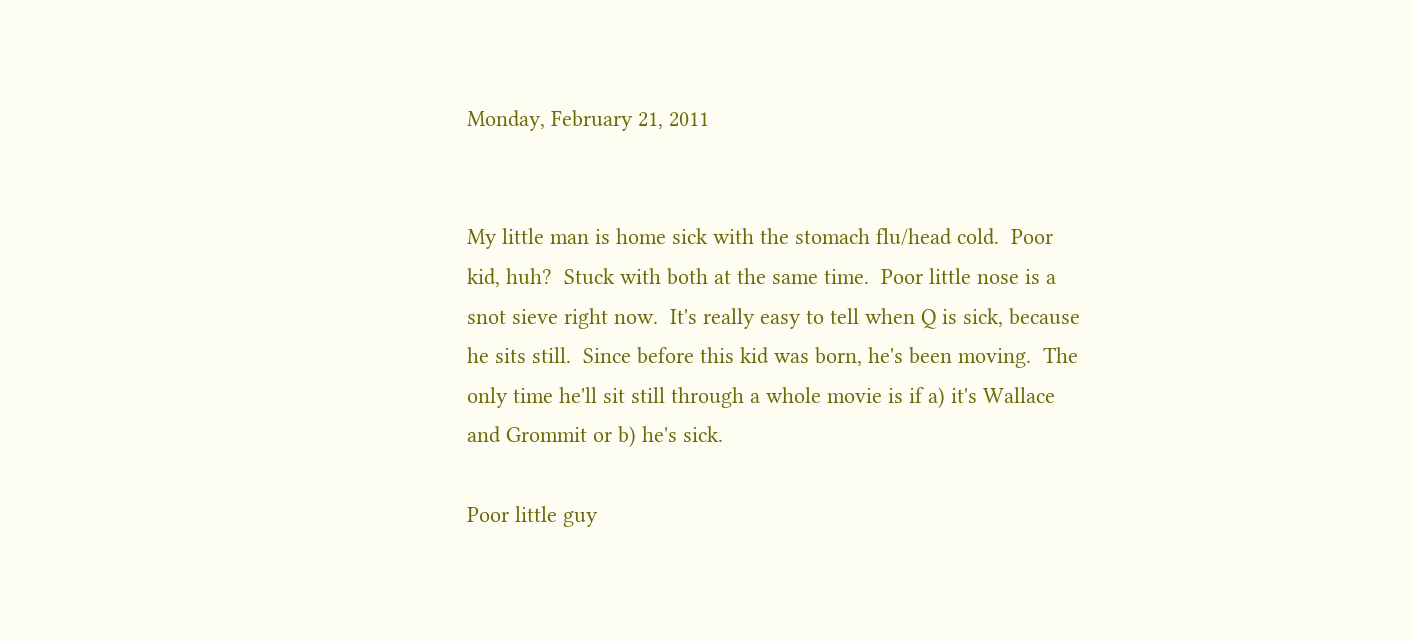Monday, February 21, 2011


My little man is home sick with the stomach flu/head cold.  Poor kid, huh?  Stuck with both at the same time.  Poor little nose is a snot sieve right now.  It's really easy to tell when Q is sick, because he sits still.  Since before this kid was born, he's been moving.  The only time he'll sit still through a whole movie is if a) it's Wallace and Grommit or b) he's sick.

Poor little guy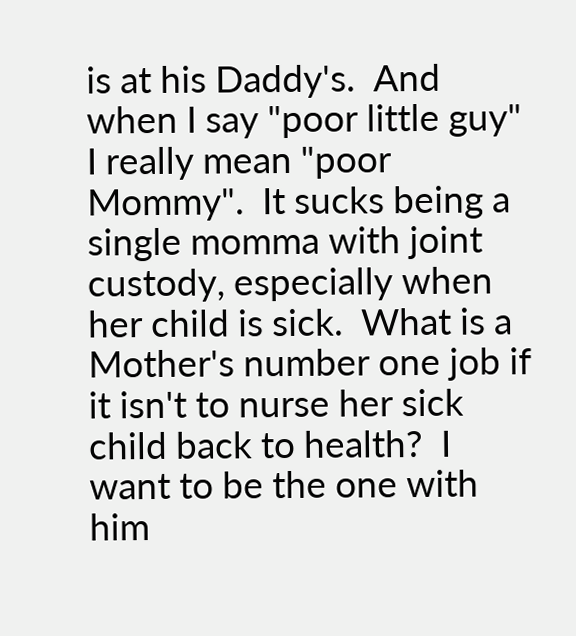is at his Daddy's.  And when I say "poor little guy" I really mean "poor Mommy".  It sucks being a single momma with joint custody, especially when her child is sick.  What is a Mother's number one job if it isn't to nurse her sick child back to health?  I want to be the one with him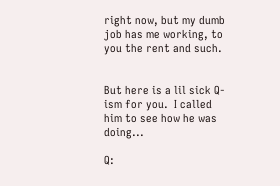right now, but my dumb job has me working, to you the rent and such.


But here is a lil sick Q-ism for you.  I called him to see how he was doing...

Q: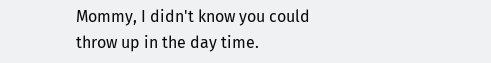Mommy, I didn't know you could throw up in the day time.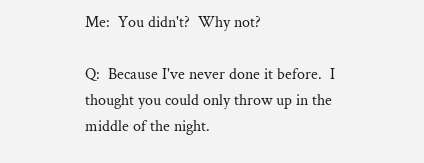Me:  You didn't?  Why not?

Q:  Because I've never done it before.  I thought you could only throw up in the middle of the night.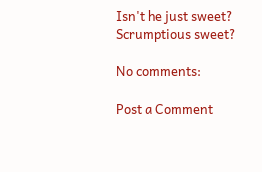Isn't he just sweet?  Scrumptious sweet?

No comments:

Post a Comment